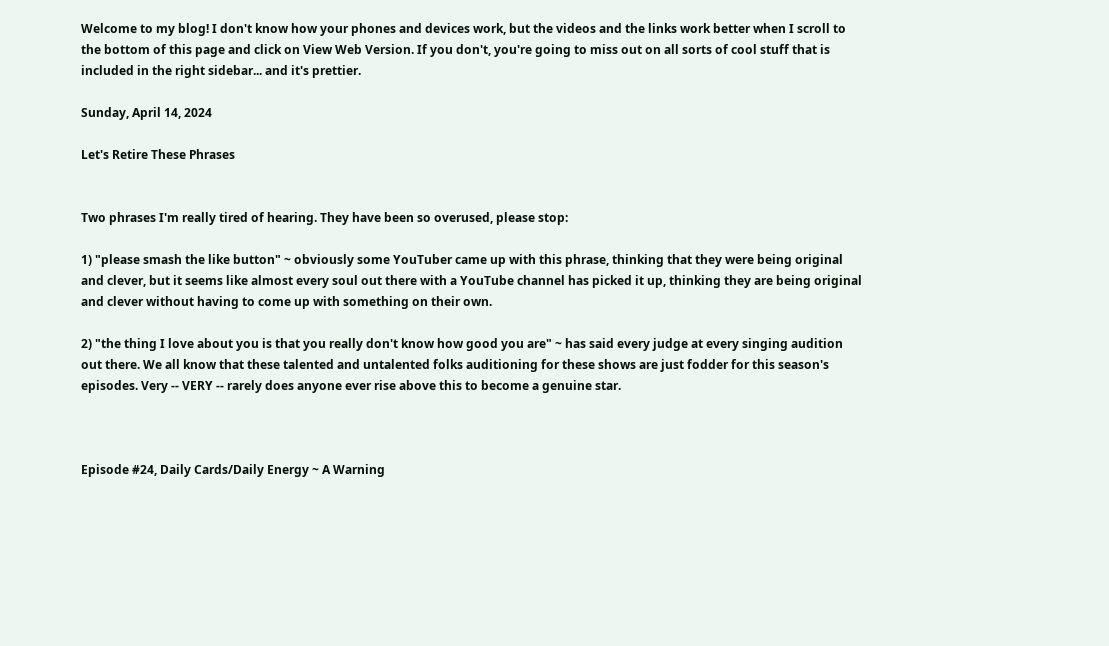Welcome to my blog! I don't know how your phones and devices work, but the videos and the links work better when I scroll to the bottom of this page and click on View Web Version. If you don't, you're going to miss out on all sorts of cool stuff that is included in the right sidebar... and it's prettier.

Sunday, April 14, 2024

Let's Retire These Phrases


Two phrases I'm really tired of hearing. They have been so overused, please stop:

1) "please smash the like button" ~ obviously some YouTuber came up with this phrase, thinking that they were being original and clever, but it seems like almost every soul out there with a YouTube channel has picked it up, thinking they are being original and clever without having to come up with something on their own.

2) "the thing I love about you is that you really don't know how good you are" ~ has said every judge at every singing audition out there. We all know that these talented and untalented folks auditioning for these shows are just fodder for this season's episodes. Very -- VERY -- rarely does anyone ever rise above this to become a genuine star.



Episode #24, Daily Cards/Daily Energy ~ A Warning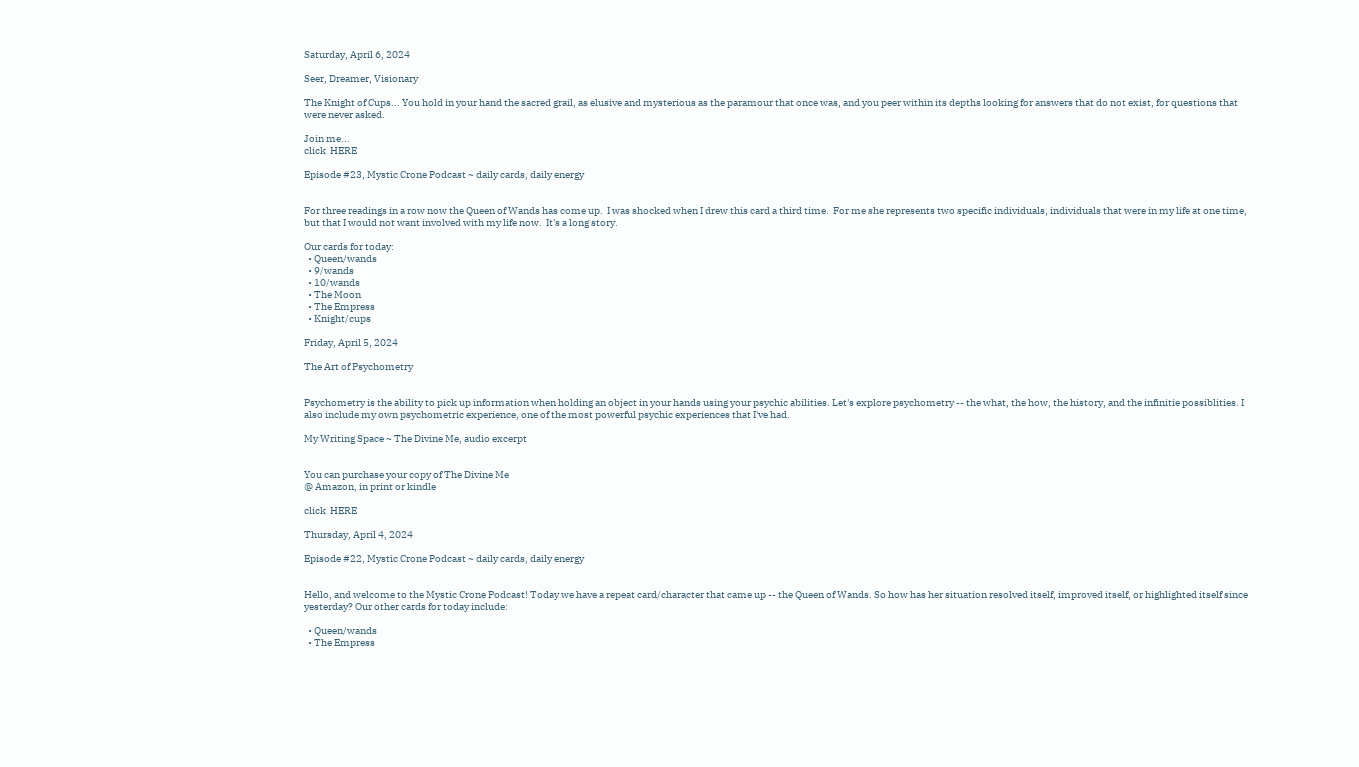Saturday, April 6, 2024

Seer, Dreamer, Visionary

The Knight of Cups... You hold in your hand the sacred grail, as elusive and mysterious as the paramour that once was, and you peer within its depths looking for answers that do not exist, for questions that were never asked.

Join me...
click  HERE

Episode #23, Mystic Crone Podcast ~ daily cards, daily energy


For three readings in a row now the Queen of Wands has come up.  I was shocked when I drew this card a third time.  For me she represents two specific individuals, individuals that were in my life at one time, but that I would not want involved with my life now.  It's a long story.

Our cards for today:
  • Queen/wands
  • 9/wands
  • 10/wands
  • The Moon
  • The Empress
  • Knight/cups

Friday, April 5, 2024

The Art of Psychometry


Psychometry is the ability to pick up information when holding an object in your hands using your psychic abilities. Let's explore psychometry -- the what, the how, the history, and the infinitie possiblities. I also include my own psychometric experience, one of the most powerful psychic experiences that I've had.

My Writing Space ~ The Divine Me, audio excerpt


You can purchase your copy of The Divine Me
@ Amazon, in print or kindle

click  HERE

Thursday, April 4, 2024

Episode #22, Mystic Crone Podcast ~ daily cards, daily energy


Hello, and welcome to the Mystic Crone Podcast! Today we have a repeat card/character that came up -- the Queen of Wands. So how has her situation resolved itself, improved itself, or highlighted itself since yesterday? Our other cards for today include:

  • Queen/wands
  • The Empress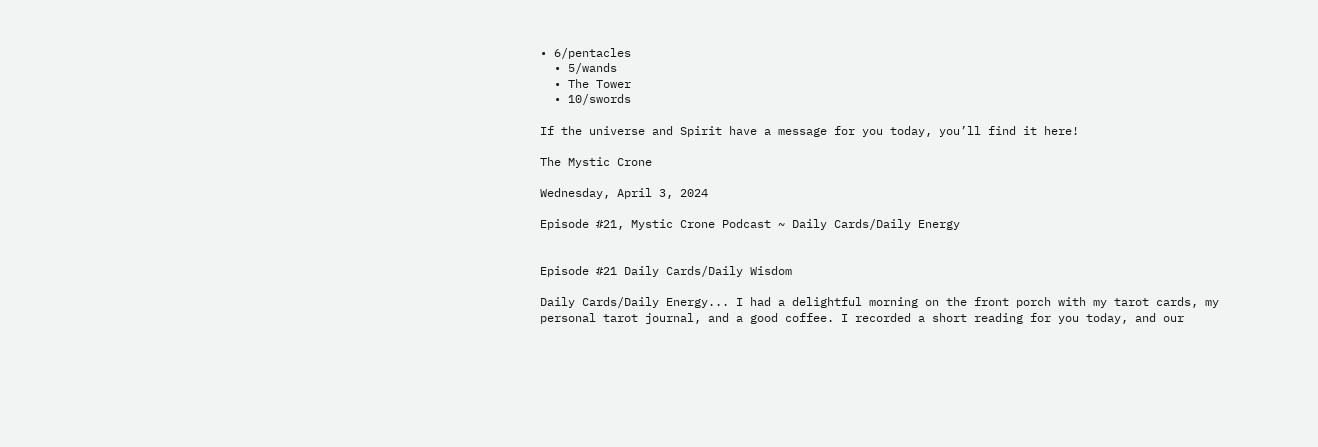• 6/pentacles
  • 5/wands
  • The Tower
  • 10/swords

If the universe and Spirit have a message for you today, you’ll find it here!

The Mystic Crone

Wednesday, April 3, 2024

Episode #21, Mystic Crone Podcast ~ Daily Cards/Daily Energy


Episode #21 Daily Cards/Daily Wisdom

Daily Cards/Daily Energy... I had a delightful morning on the front porch with my tarot cards, my personal tarot journal, and a good coffee. I recorded a short reading for you today, and our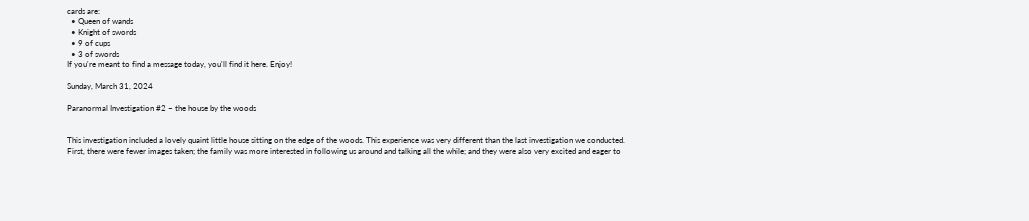cards are:
  • Queen of wands
  • Knight of swords
  • 9 of cups
  • 3 of swords
If you're meant to find a message today, you'll find it here. Enjoy!

Sunday, March 31, 2024

Paranormal Investigation #2 ~ the house by the woods


This investigation included a lovely quaint little house sitting on the edge of the woods. This experience was very different than the last investigation we conducted. First, there were fewer images taken; the family was more interested in following us around and talking all the while; and they were also very excited and eager to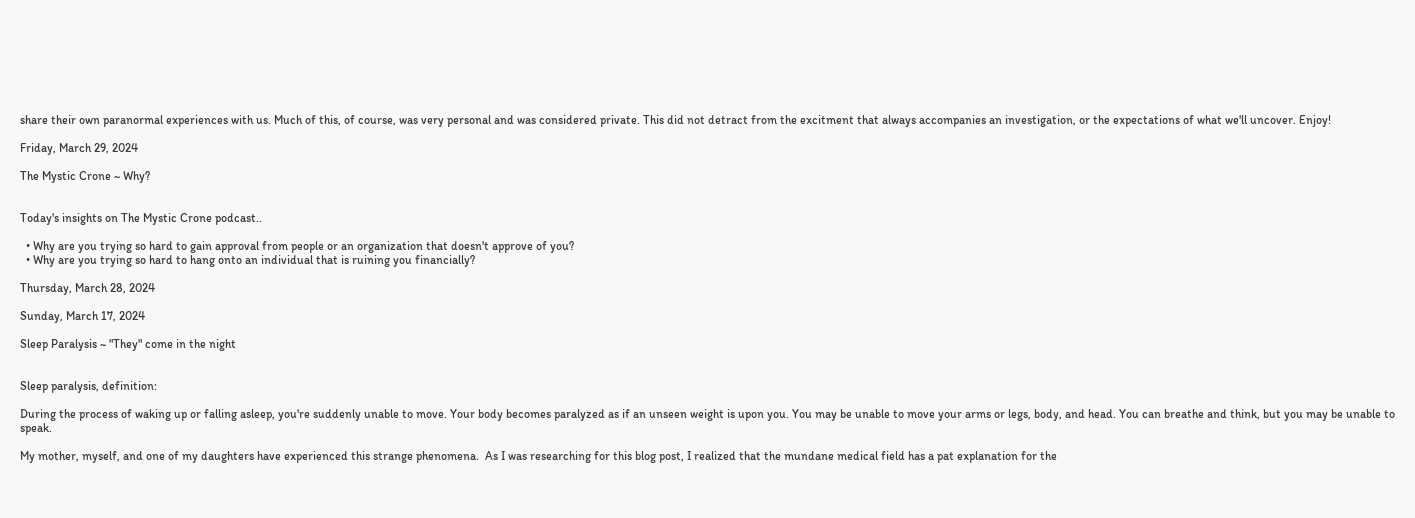share their own paranormal experiences with us. Much of this, of course, was very personal and was considered private. This did not detract from the excitment that always accompanies an investigation, or the expectations of what we'll uncover. Enjoy!

Friday, March 29, 2024

The Mystic Crone ~ Why?


Today's insights on The Mystic Crone podcast..

  • Why are you trying so hard to gain approval from people or an organization that doesn't approve of you?
  • Why are you trying so hard to hang onto an individual that is ruining you financially?

Thursday, March 28, 2024

Sunday, March 17, 2024

Sleep Paralysis ~ "They" come in the night


Sleep paralysis, definition:

During the process of waking up or falling asleep, you're suddenly unable to move. Your body becomes paralyzed as if an unseen weight is upon you. You may be unable to move your arms or legs, body, and head. You can breathe and think, but you may be unable to speak.

My mother, myself, and one of my daughters have experienced this strange phenomena.  As I was researching for this blog post, I realized that the mundane medical field has a pat explanation for the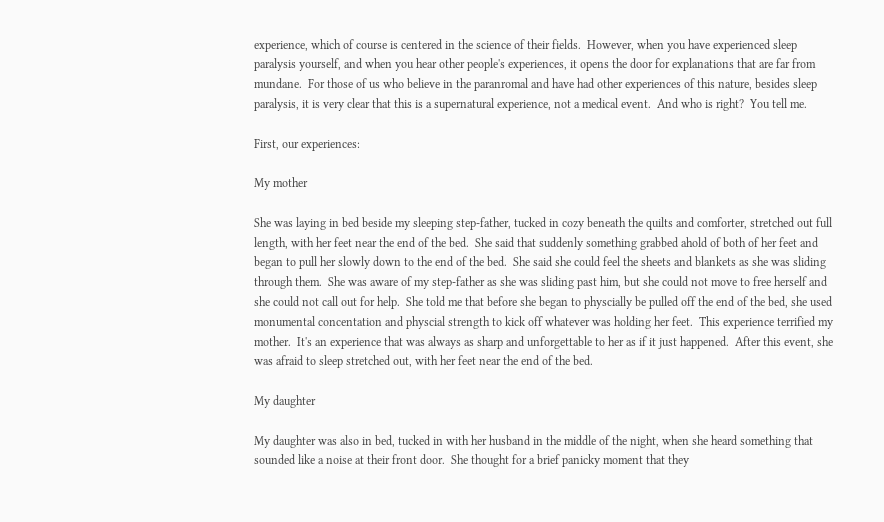experience, which of course is centered in the science of their fields.  However, when you have experienced sleep paralysis yourself, and when you hear other people's experiences, it opens the door for explanations that are far from mundane.  For those of us who believe in the paranromal and have had other experiences of this nature, besides sleep paralysis, it is very clear that this is a supernatural experience, not a medical event.  And who is right?  You tell me.

First, our experiences:

My mother

She was laying in bed beside my sleeping step-father, tucked in cozy beneath the quilts and comforter, stretched out full length, with her feet near the end of the bed.  She said that suddenly something grabbed ahold of both of her feet and began to pull her slowly down to the end of the bed.  She said she could feel the sheets and blankets as she was sliding through them.  She was aware of my step-father as she was sliding past him, but she could not move to free herself and she could not call out for help.  She told me that before she began to physcially be pulled off the end of the bed, she used monumental concentation and physcial strength to kick off whatever was holding her feet.  This experience terrified my mother.  It's an experience that was always as sharp and unforgettable to her as if it just happened.  After this event, she was afraid to sleep stretched out, with her feet near the end of the bed.

My daughter

My daughter was also in bed, tucked in with her husband in the middle of the night, when she heard something that sounded like a noise at their front door.  She thought for a brief panicky moment that they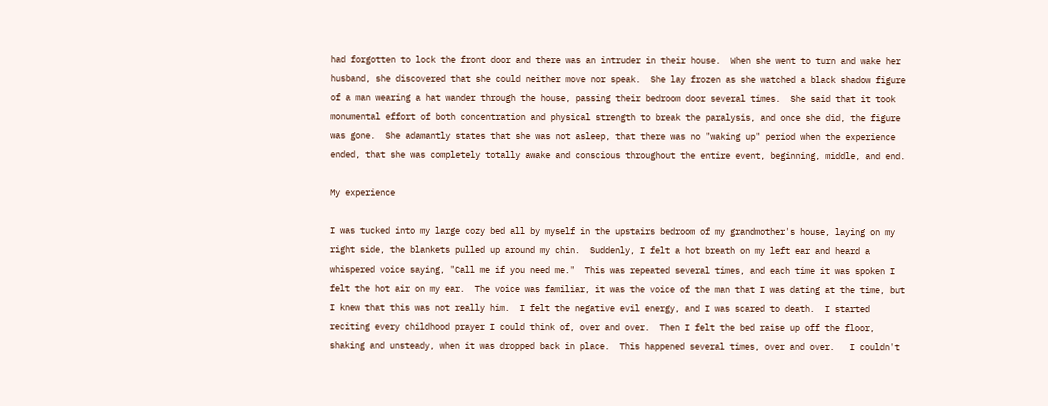had forgotten to lock the front door and there was an intruder in their house.  When she went to turn and wake her husband, she discovered that she could neither move nor speak.  She lay frozen as she watched a black shadow figure of a man wearing a hat wander through the house, passing their bedroom door several times.  She said that it took monumental effort of both concentration and physical strength to break the paralysis, and once she did, the figure was gone.  She adamantly states that she was not asleep, that there was no "waking up" period when the experience ended, that she was completely totally awake and conscious throughout the entire event, beginning, middle, and end.

My experience

I was tucked into my large cozy bed all by myself in the upstairs bedroom of my grandmother's house, laying on my right side, the blankets pulled up around my chin.  Suddenly, I felt a hot breath on my left ear and heard a whispered voice saying, "Call me if you need me."  This was repeated several times, and each time it was spoken I felt the hot air on my ear.  The voice was familiar, it was the voice of the man that I was dating at the time, but I knew that this was not really him.  I felt the negative evil energy, and I was scared to death.  I started reciting every childhood prayer I could think of, over and over.  Then I felt the bed raise up off the floor, shaking and unsteady, when it was dropped back in place.  This happened several times, over and over.   I couldn't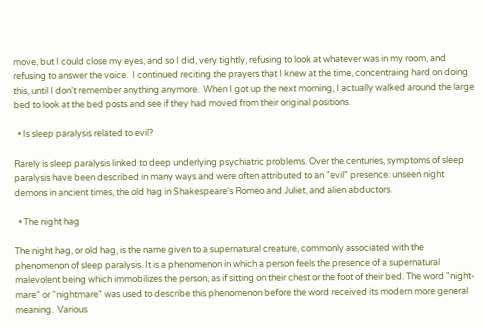move, but I could close my eyes, and so I did, very tightly, refusing to look at whatever was in my room, and refusing to answer the voice.  I continued reciting the prayers that I knew at the time, concentraing hard on doing this, until I don't remember anything anymore.  When I got up the next morning, I actually walked around the large bed to look at the bed posts and see if they had moved from their original positions.

  • Is sleep paralysis related to evil?

Rarely is sleep paralysis linked to deep underlying psychiatric problems. Over the centuries, symptoms of sleep paralysis have been described in many ways and were often attributed to an "evil" presence: unseen night demons in ancient times, the old hag in Shakespeare's Romeo and Juliet, and alien abductors.

  • The night hag

The night hag, or old hag, is the name given to a supernatural creature, commonly associated with the phenomenon of sleep paralysis. It is a phenomenon in which a person feels the presence of a supernatural malevolent being which immobilizes the person, as if sitting on their chest or the foot of their bed. The word "night-mare" or "nightmare" was used to describe this phenomenon before the word received its modern more general meaning.  Various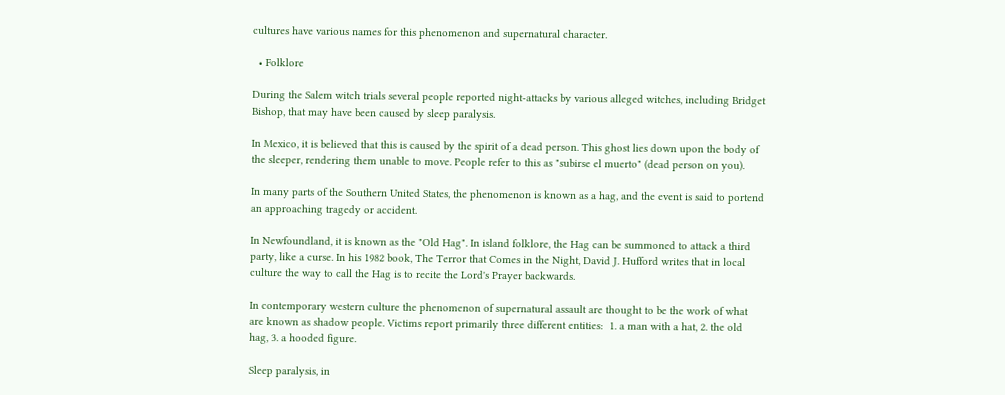cultures have various names for this phenomenon and supernatural character.

  • Folklore

During the Salem witch trials several people reported night-attacks by various alleged witches, including Bridget Bishop, that may have been caused by sleep paralysis.

In Mexico, it is believed that this is caused by the spirit of a dead person. This ghost lies down upon the body of the sleeper, rendering them unable to move. People refer to this as "subirse el muerto" (dead person on you).

In many parts of the Southern United States, the phenomenon is known as a hag, and the event is said to portend an approaching tragedy or accident.

In Newfoundland, it is known as the "Old Hag". In island folklore, the Hag can be summoned to attack a third party, like a curse. In his 1982 book, The Terror that Comes in the Night, David J. Hufford writes that in local culture the way to call the Hag is to recite the Lord's Prayer backwards.

In contemporary western culture the phenomenon of supernatural assault are thought to be the work of what are known as shadow people. Victims report primarily three different entities:  1. a man with a hat, 2. the old hag, 3. a hooded figure.

Sleep paralysis, in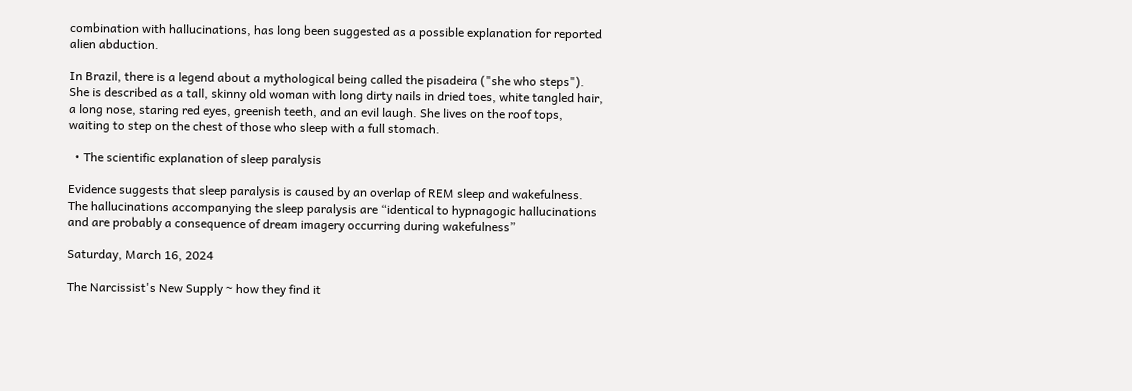combination with hallucinations, has long been suggested as a possible explanation for reported alien abduction.

In Brazil, there is a legend about a mythological being called the pisadeira ("she who steps"). She is described as a tall, skinny old woman with long dirty nails in dried toes, white tangled hair, a long nose, staring red eyes, greenish teeth, and an evil laugh. She lives on the roof tops, waiting to step on the chest of those who sleep with a full stomach.

  • The scientific explanation of sleep paralysis

Evidence suggests that sleep paralysis is caused by an overlap of REM sleep and wakefulness. The hallucinations accompanying the sleep paralysis are “identical to hypnagogic hallucinations and are probably a consequence of dream imagery occurring during wakefulness”

Saturday, March 16, 2024

The Narcissist's New Supply ~ how they find it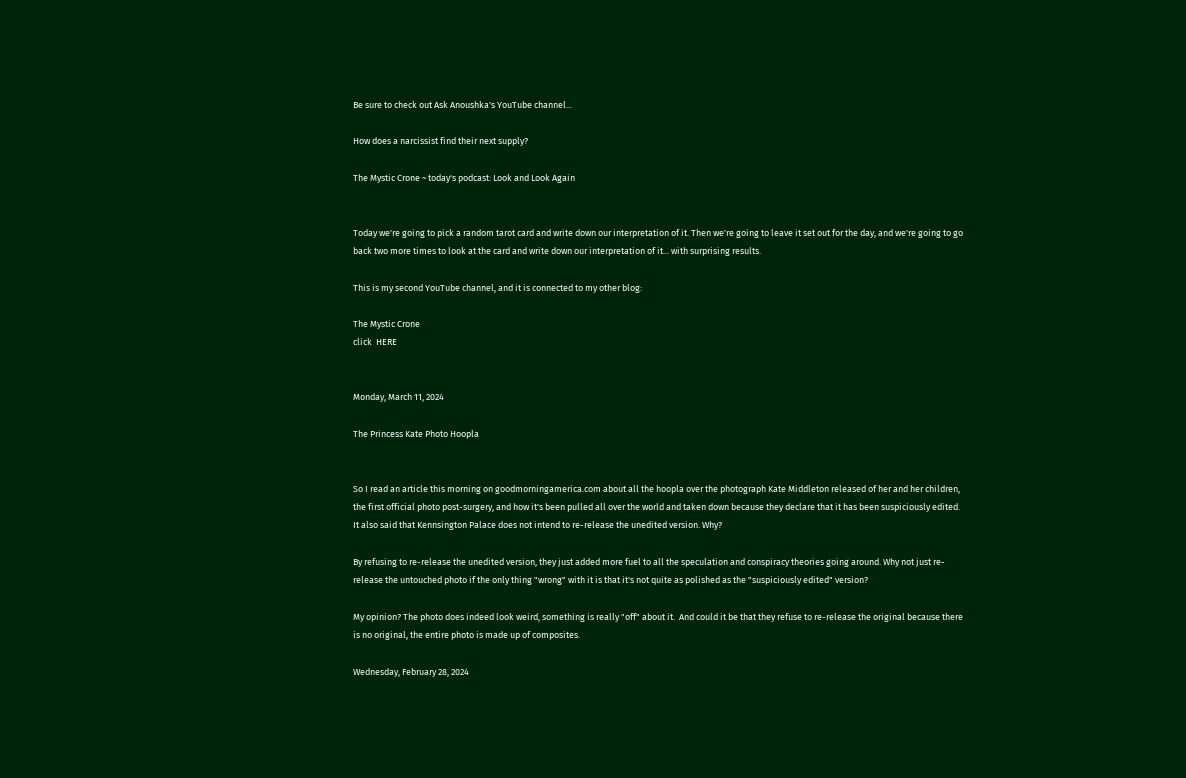Be sure to check out Ask Anoushka's YouTube channel...

How does a narcissist find their next supply?

The Mystic Crone ~ today's podcast: Look and Look Again


Today we're going to pick a random tarot card and write down our interpretation of it. Then we're going to leave it set out for the day, and we're going to go back two more times to look at the card and write down our interpretation of it... with surprising results.

This is my second YouTube channel, and it is connected to my other blog:

The Mystic Crone
click  HERE


Monday, March 11, 2024

The Princess Kate Photo Hoopla


So I read an article this morning on goodmorningamerica.com about all the hoopla over the photograph Kate Middleton released of her and her children, the first official photo post-surgery, and how it's been pulled all over the world and taken down because they declare that it has been suspiciously edited. It also said that Kennsington Palace does not intend to re-release the unedited version. Why?

By refusing to re-release the unedited version, they just added more fuel to all the speculation and conspiracy theories going around. Why not just re-release the untouched photo if the only thing "wrong" with it is that it's not quite as polished as the "suspiciously edited" version?

My opinion? The photo does indeed look weird, something is really "off" about it.  And could it be that they refuse to re-release the original because there is no original, the entire photo is made up of composites.

Wednesday, February 28, 2024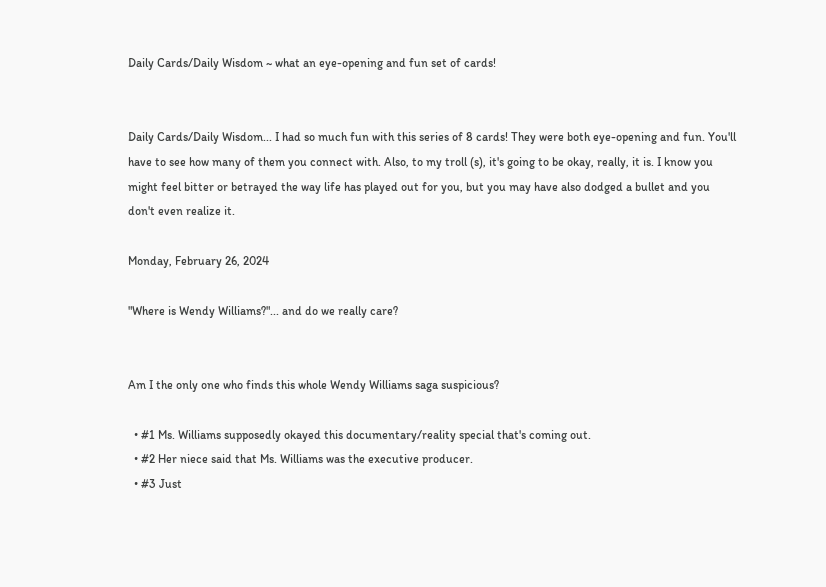Daily Cards/Daily Wisdom ~ what an eye-opening and fun set of cards!


Daily Cards/Daily Wisdom... I had so much fun with this series of 8 cards! They were both eye-opening and fun. You'll have to see how many of them you connect with. Also, to my troll (s), it's going to be okay, really, it is. I know you might feel bitter or betrayed the way life has played out for you, but you may have also dodged a bullet and you don't even realize it.

Monday, February 26, 2024

"Where is Wendy Williams?"... and do we really care?


Am I the only one who finds this whole Wendy Williams saga suspicious?

  • #1 Ms. Williams supposedly okayed this documentary/reality special that's coming out.
  • #2 Her niece said that Ms. Williams was the executive producer.
  • #3 Just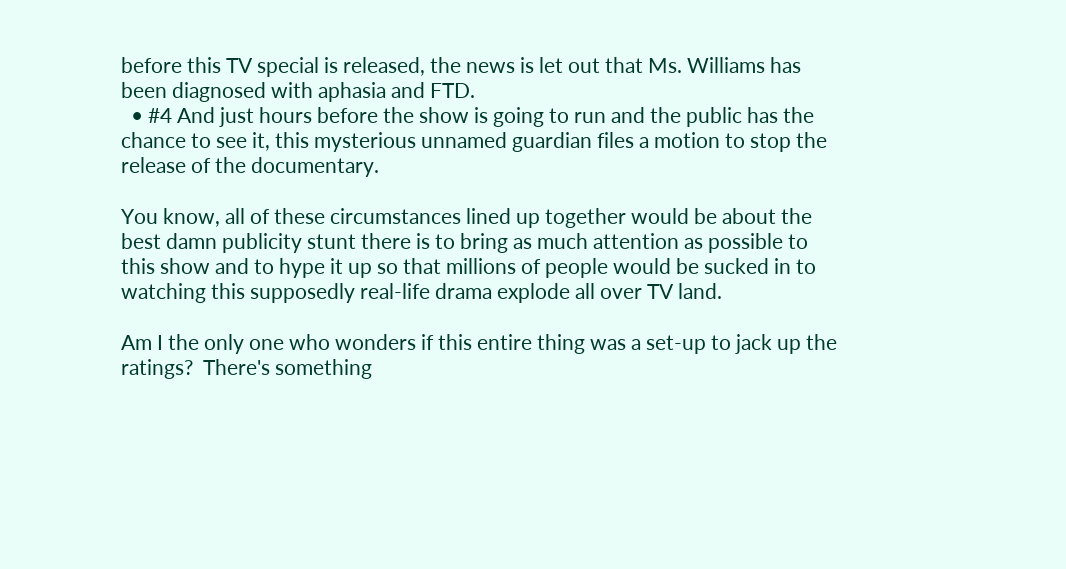before this TV special is released, the news is let out that Ms. Williams has been diagnosed with aphasia and FTD.
  • #4 And just hours before the show is going to run and the public has the chance to see it, this mysterious unnamed guardian files a motion to stop the release of the documentary.

You know, all of these circumstances lined up together would be about the best damn publicity stunt there is to bring as much attention as possible to this show and to hype it up so that millions of people would be sucked in to watching this supposedly real-life drama explode all over TV land.

Am I the only one who wonders if this entire thing was a set-up to jack up the ratings?  There's something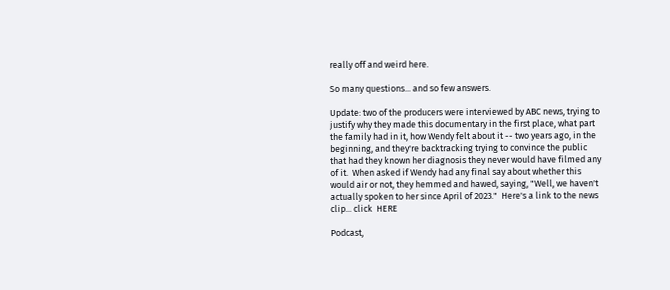really off and weird here.

So many questions... and so few answers.

Update: two of the producers were interviewed by ABC news, trying to justify why they made this documentary in the first place, what part the family had in it, how Wendy felt about it -- two years ago, in the beginning, and they're backtracking trying to convince the public that had they known her diagnosis they never would have filmed any of it.  When asked if Wendy had any final say about whether this would air or not, they hemmed and hawed, saying, "Well, we haven't actually spoken to her since April of 2023."  Here's a link to the news clip... click  HERE

Podcast,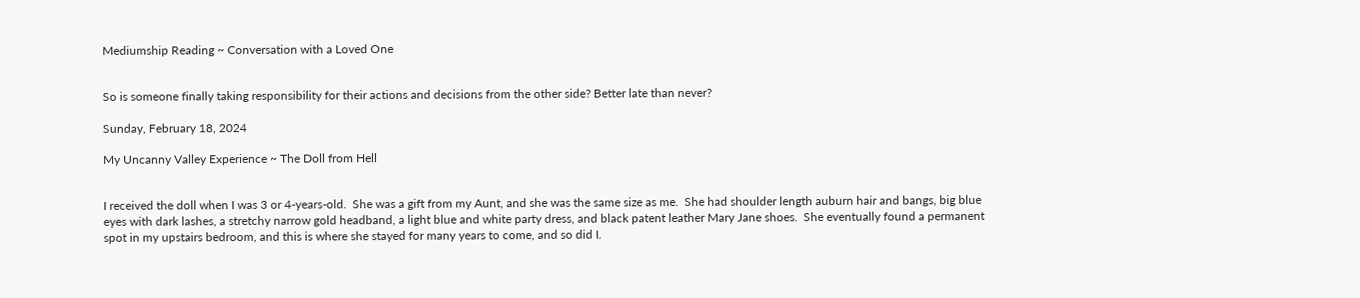Mediumship Reading ~ Conversation with a Loved One


So is someone finally taking responsibility for their actions and decisions from the other side? Better late than never?

Sunday, February 18, 2024

My Uncanny Valley Experience ~ The Doll from Hell


I received the doll when I was 3 or 4-years-old.  She was a gift from my Aunt, and she was the same size as me.  She had shoulder length auburn hair and bangs, big blue eyes with dark lashes, a stretchy narrow gold headband, a light blue and white party dress, and black patent leather Mary Jane shoes.  She eventually found a permanent spot in my upstairs bedroom, and this is where she stayed for many years to come, and so did I.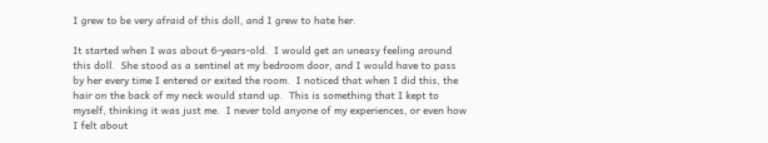I grew to be very afraid of this doll, and I grew to hate her.

It started when I was about 6-years-old.  I would get an uneasy feeling around this doll.  She stood as a sentinel at my bedroom door, and I would have to pass by her every time I entered or exited the room.  I noticed that when I did this, the hair on the back of my neck would stand up.  This is something that I kept to myself, thinking it was just me.  I never told anyone of my experiences, or even how I felt about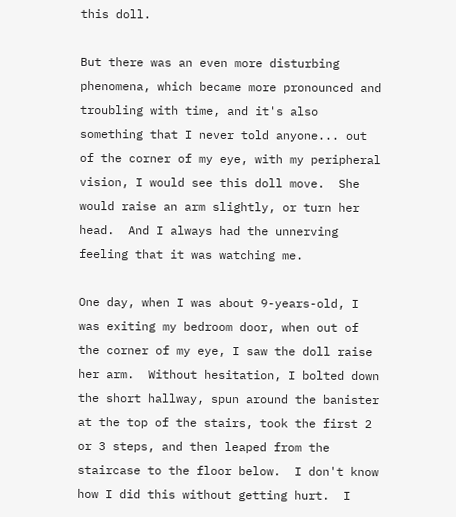this doll.

But there was an even more disturbing phenomena, which became more pronounced and troubling with time, and it's also something that I never told anyone... out of the corner of my eye, with my peripheral vision, I would see this doll move.  She would raise an arm slightly, or turn her head.  And I always had the unnerving feeling that it was watching me.

One day, when I was about 9-years-old, I was exiting my bedroom door, when out of the corner of my eye, I saw the doll raise her arm.  Without hesitation, I bolted down the short hallway, spun around the banister at the top of the stairs, took the first 2 or 3 steps, and then leaped from the staircase to the floor below.  I don't know how I did this without getting hurt.  I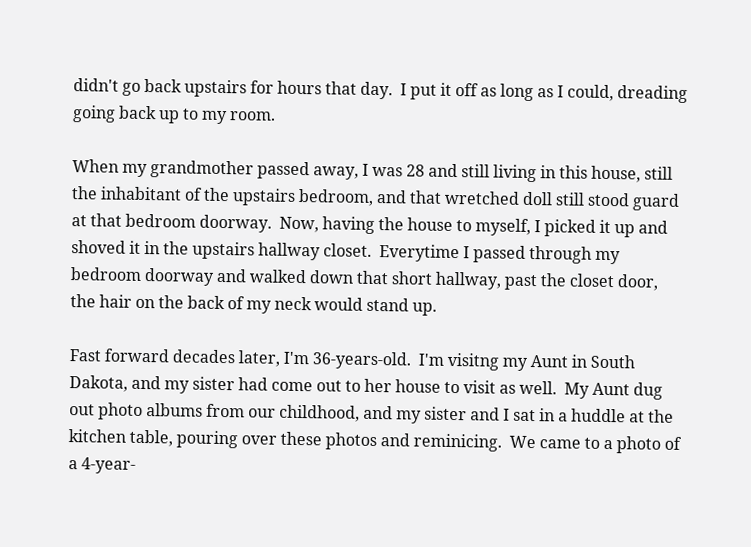didn't go back upstairs for hours that day.  I put it off as long as I could, dreading going back up to my room.

When my grandmother passed away, I was 28 and still living in this house, still the inhabitant of the upstairs bedroom, and that wretched doll still stood guard at that bedroom doorway.  Now, having the house to myself, I picked it up and shoved it in the upstairs hallway closet.  Everytime I passed through my bedroom doorway and walked down that short hallway, past the closet door, the hair on the back of my neck would stand up.

Fast forward decades later, I'm 36-years-old.  I'm visitng my Aunt in South Dakota, and my sister had come out to her house to visit as well.  My Aunt dug out photo albums from our childhood, and my sister and I sat in a huddle at the kitchen table, pouring over these photos and reminicing.  We came to a photo of a 4-year-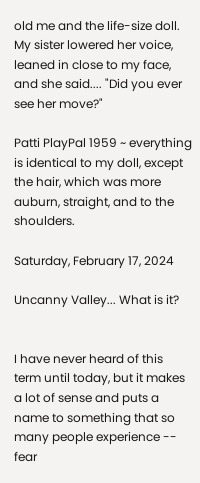old me and the life-size doll.  My sister lowered her voice, leaned in close to my face, and she said.... "Did you ever see her move?"

Patti PlayPal 1959 ~ everything is identical to my doll, except the hair, which was more auburn, straight, and to the shoulders.

Saturday, February 17, 2024

Uncanny Valley... What is it?


I have never heard of this term until today, but it makes a lot of sense and puts a name to something that so many people experience -- fear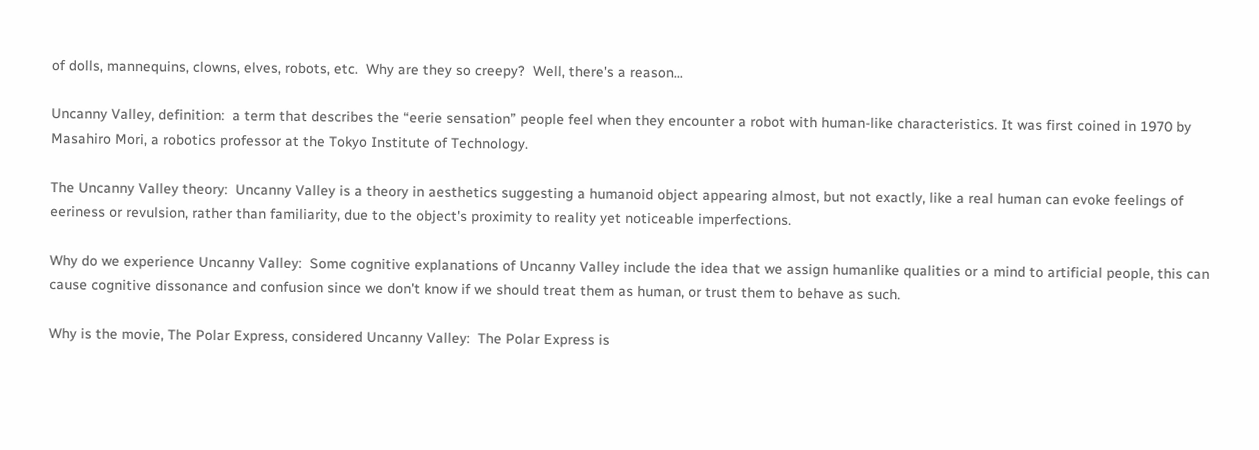of dolls, mannequins, clowns, elves, robots, etc.  Why are they so creepy?  Well, there's a reason...

Uncanny Valley, definition:  a term that describes the “eerie sensation” people feel when they encounter a robot with human-like characteristics. It was first coined in 1970 by Masahiro Mori, a robotics professor at the Tokyo Institute of Technology.

The Uncanny Valley theory:  Uncanny Valley is a theory in aesthetics suggesting a humanoid object appearing almost, but not exactly, like a real human can evoke feelings of eeriness or revulsion, rather than familiarity, due to the object's proximity to reality yet noticeable imperfections.

Why do we experience Uncanny Valley:  Some cognitive explanations of Uncanny Valley include the idea that we assign humanlike qualities or a mind to artificial people, this can cause cognitive dissonance and confusion since we don't know if we should treat them as human, or trust them to behave as such.

Why is the movie, The Polar Express, considered Uncanny Valley:  The Polar Express is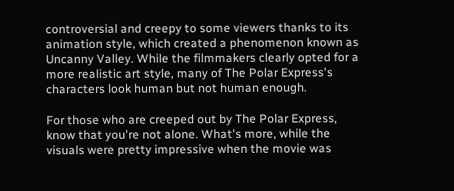controversial and creepy to some viewers thanks to its animation style, which created a phenomenon known as Uncanny Valley. While the filmmakers clearly opted for a more realistic art style, many of The Polar Express's characters look human but not human enough.

For those who are creeped out by The Polar Express, know that you're not alone. What's more, while the visuals were pretty impressive when the movie was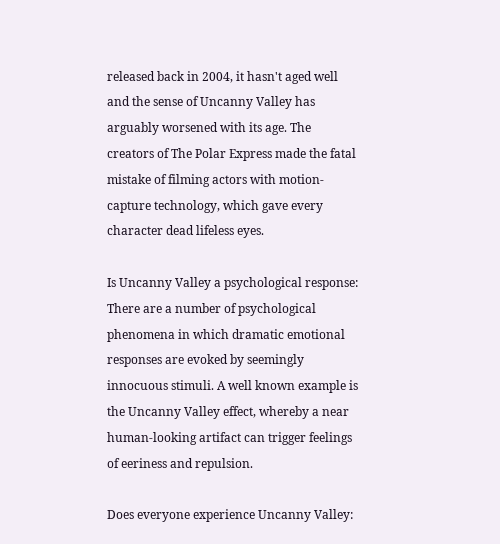released back in 2004, it hasn't aged well and the sense of Uncanny Valley has arguably worsened with its age. The creators of The Polar Express made the fatal mistake of filming actors with motion-capture technology, which gave every character dead lifeless eyes.

Is Uncanny Valley a psychological response:  There are a number of psychological phenomena in which dramatic emotional responses are evoked by seemingly innocuous stimuli. A well known example is the Uncanny Valley effect, whereby a near human-looking artifact can trigger feelings of eeriness and repulsion.

Does everyone experience Uncanny Valley: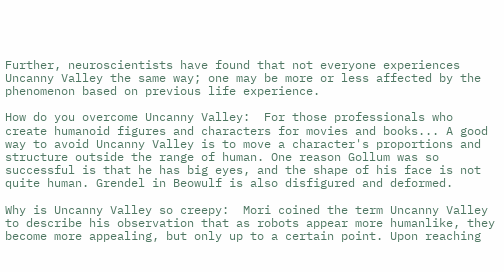Further, neuroscientists have found that not everyone experiences Uncanny Valley the same way; one may be more or less affected by the phenomenon based on previous life experience.

How do you overcome Uncanny Valley:  For those professionals who create humanoid figures and characters for movies and books... A good way to avoid Uncanny Valley is to move a character's proportions and structure outside the range of human. One reason Gollum was so successful is that he has big eyes, and the shape of his face is not quite human. Grendel in Beowulf is also disfigured and deformed.

Why is Uncanny Valley so creepy:  Mori coined the term Uncanny Valley to describe his observation that as robots appear more humanlike, they become more appealing, but only up to a certain point. Upon reaching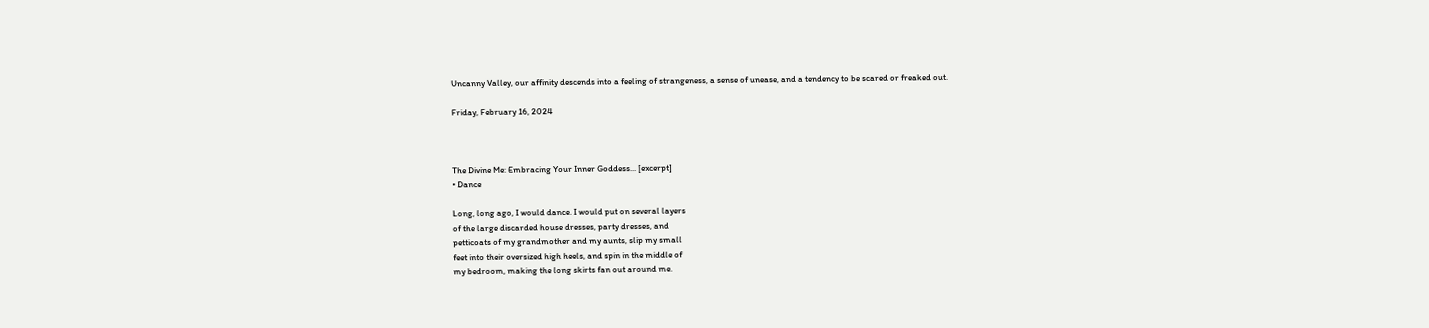Uncanny Valley, our affinity descends into a feeling of strangeness, a sense of unease, and a tendency to be scared or freaked out.

Friday, February 16, 2024



The Divine Me: Embracing Your Inner Goddess... [excerpt]
• Dance

Long, long ago, I would dance. I would put on several layers
of the large discarded house dresses, party dresses, and
petticoats of my grandmother and my aunts, slip my small
feet into their oversized high heels, and spin in the middle of
my bedroom, making the long skirts fan out around me.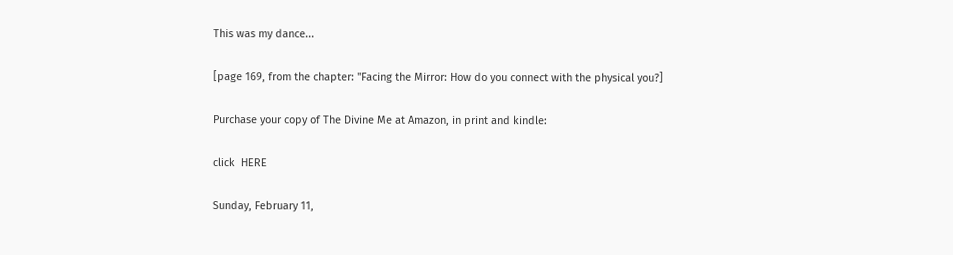This was my dance...

[page 169, from the chapter: "Facing the Mirror: How do you connect with the physical you?]

Purchase your copy of The Divine Me at Amazon, in print and kindle:

click  HERE

Sunday, February 11,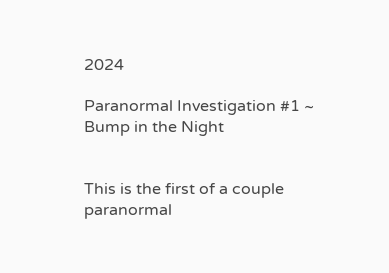2024

Paranormal Investigation #1 ~ Bump in the Night


This is the first of a couple paranormal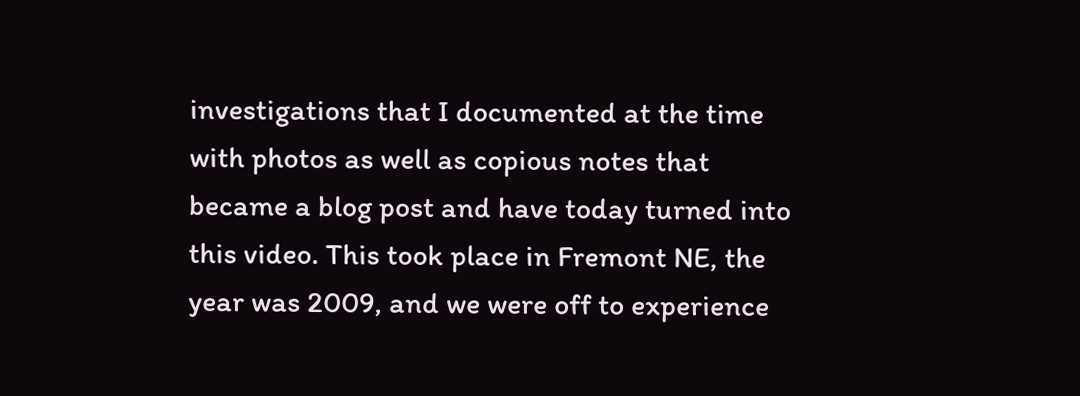investigations that I documented at the time with photos as well as copious notes that became a blog post and have today turned into this video. This took place in Fremont NE, the year was 2009, and we were off to experience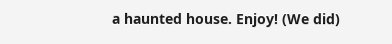a haunted house. Enjoy! (We did)